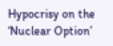Hypocrisy on the ‘Nuclear Option’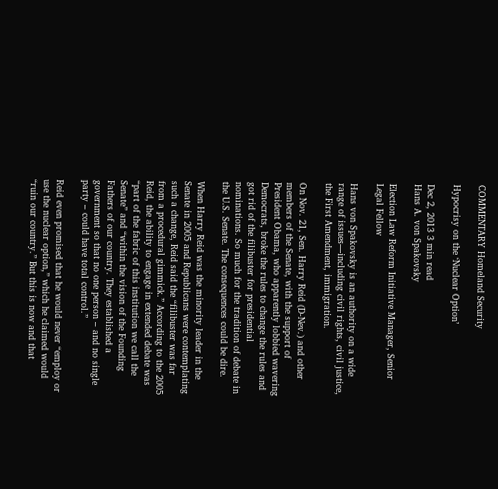COMMENTARY Homeland Security

Hypocrisy on the ‘Nuclear Option’

Dec 2, 2013 3 min read
Hans A. von Spakovsky

Election Law Reform Initiative Manager, Senior Legal Fellow

Hans von Spakovsky is an authority on a wide range of issues—including civil rights, civil justice, the First Amendment, immigration.

On Nov. 21, Sen. Harry Reid (D-Nev.) and other members of the Senate, with the support of President Obama, who apparently lobbied wavering Democrats, broke the rules to change the rules and got rid of the filibuster for presidential nominations. So much for the tradition of debate in the U.S. Senate. The consequences could be dire.

When Harry Reid was the minority leader in the Senate in 2005 and Republicans were contemplating such a change, Reid said the “filibuster was far from a procedural gimmick.” According to the 2005 Reid, the ability to engage in extended debate was “part of the fabric of this institution we call the Senate” and “within the vision of the Founding Fathers of our country. They established a government so that no one person – and no single party – could have total control.”

Reid even promised that he would never “employ or use the nuclear option,” which he claimed would “ruin our country.” But this is now and that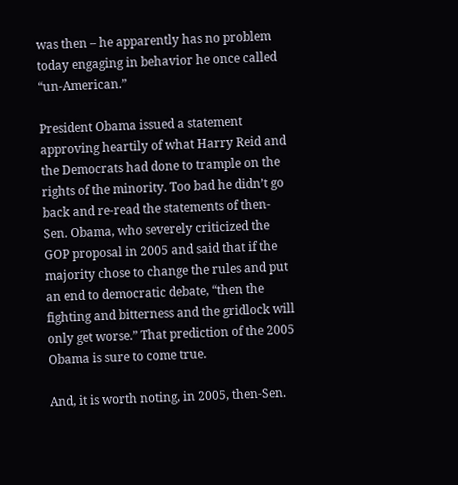was then – he apparently has no problem today engaging in behavior he once called “un-American.”

President Obama issued a statement approving heartily of what Harry Reid and the Democrats had done to trample on the rights of the minority. Too bad he didn’t go back and re-read the statements of then-Sen. Obama, who severely criticized the GOP proposal in 2005 and said that if the majority chose to change the rules and put an end to democratic debate, “then the fighting and bitterness and the gridlock will only get worse.” That prediction of the 2005 Obama is sure to come true.

And, it is worth noting, in 2005, then-Sen.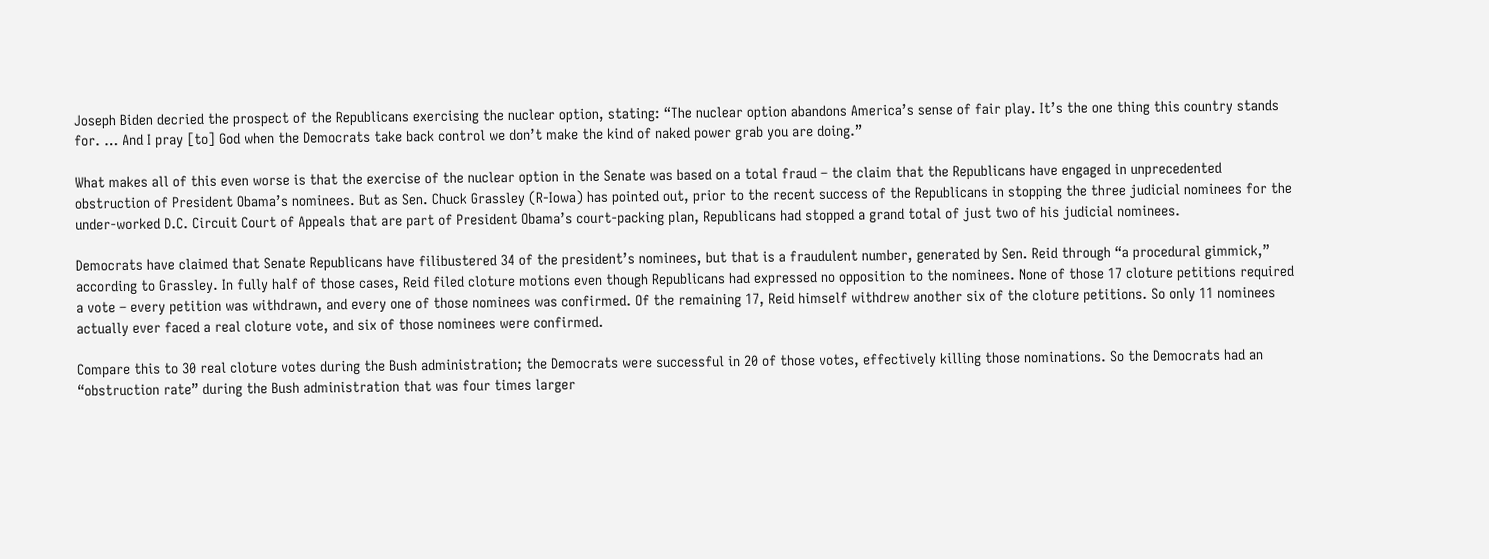Joseph Biden decried the prospect of the Republicans exercising the nuclear option, stating: “The nuclear option abandons America’s sense of fair play. It’s the one thing this country stands for. … And I pray [to] God when the Democrats take back control we don’t make the kind of naked power grab you are doing.”

What makes all of this even worse is that the exercise of the nuclear option in the Senate was based on a total fraud – the claim that the Republicans have engaged in unprecedented obstruction of President Obama’s nominees. But as Sen. Chuck Grassley (R-Iowa) has pointed out, prior to the recent success of the Republicans in stopping the three judicial nominees for the under-worked D.C. Circuit Court of Appeals that are part of President Obama’s court-packing plan, Republicans had stopped a grand total of just two of his judicial nominees.

Democrats have claimed that Senate Republicans have filibustered 34 of the president’s nominees, but that is a fraudulent number, generated by Sen. Reid through “a procedural gimmick,” according to Grassley. In fully half of those cases, Reid filed cloture motions even though Republicans had expressed no opposition to the nominees. None of those 17 cloture petitions required a vote – every petition was withdrawn, and every one of those nominees was confirmed. Of the remaining 17, Reid himself withdrew another six of the cloture petitions. So only 11 nominees actually ever faced a real cloture vote, and six of those nominees were confirmed.

Compare this to 30 real cloture votes during the Bush administration; the Democrats were successful in 20 of those votes, effectively killing those nominations. So the Democrats had an “obstruction rate” during the Bush administration that was four times larger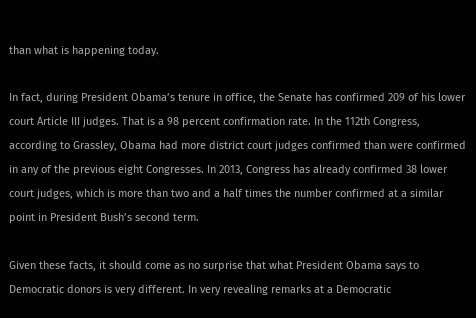than what is happening today.

In fact, during President Obama’s tenure in office, the Senate has confirmed 209 of his lower court Article III judges. That is a 98 percent confirmation rate. In the 112th Congress, according to Grassley, Obama had more district court judges confirmed than were confirmed in any of the previous eight Congresses. In 2013, Congress has already confirmed 38 lower court judges, which is more than two and a half times the number confirmed at a similar point in President Bush’s second term.

Given these facts, it should come as no surprise that what President Obama says to Democratic donors is very different. In very revealing remarks at a Democratic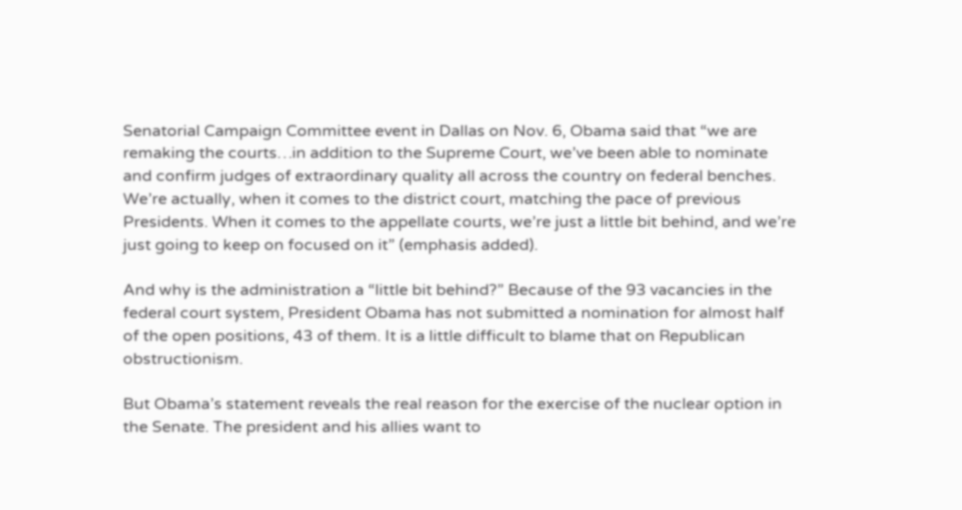Senatorial Campaign Committee event in Dallas on Nov. 6, Obama said that “we are remaking the courts…in addition to the Supreme Court, we’ve been able to nominate and confirm judges of extraordinary quality all across the country on federal benches. We’re actually, when it comes to the district court, matching the pace of previous Presidents. When it comes to the appellate courts, we’re just a little bit behind, and we’re just going to keep on focused on it” (emphasis added).

And why is the administration a “little bit behind?” Because of the 93 vacancies in the federal court system, President Obama has not submitted a nomination for almost half of the open positions, 43 of them. It is a little difficult to blame that on Republican obstructionism.

But Obama’s statement reveals the real reason for the exercise of the nuclear option in the Senate. The president and his allies want to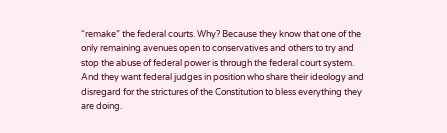“remake” the federal courts. Why? Because they know that one of the only remaining avenues open to conservatives and others to try and stop the abuse of federal power is through the federal court system. And they want federal judges in position who share their ideology and disregard for the strictures of the Constitution to bless everything they are doing.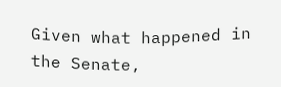Given what happened in the Senate,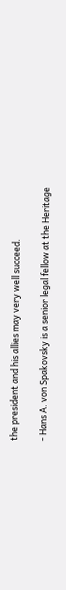the president and his allies may very well succeed.

- Hans A. von Spakovsky is a senior legal fellow at the Heritage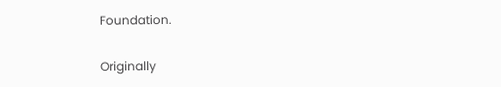Foundation.

Originally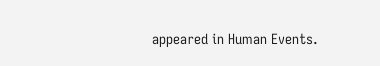appeared in Human Events.